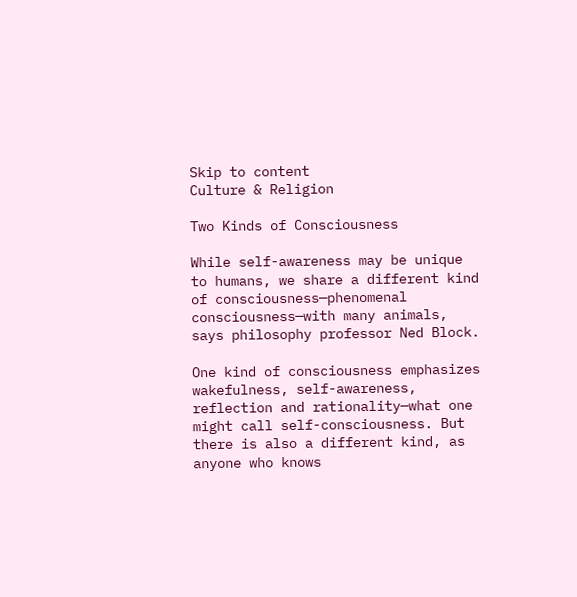Skip to content
Culture & Religion

Two Kinds of Consciousness

While self-awareness may be unique to humans, we share a different kind of consciousness—phenomenal consciousness—with many animals, says philosophy professor Ned Block.

One kind of consciousness emphasizes wakefulness, self-awareness, reflection and rationality—what one might call self-consciousness. But there is also a different kind, as anyone who knows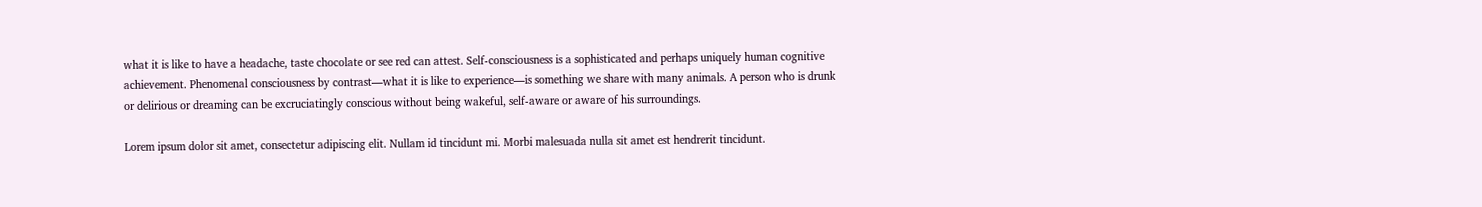what it is like to have a headache, taste chocolate or see red can attest. Self-consciousness is a sophisticated and perhaps uniquely human cognitive achievement. Phenomenal consciousness by contrast—what it is like to experience—is something we share with many animals. A person who is drunk or delirious or dreaming can be excruciatingly conscious without being wakeful, self-aware or aware of his surroundings.

Lorem ipsum dolor sit amet, consectetur adipiscing elit. Nullam id tincidunt mi. Morbi malesuada nulla sit amet est hendrerit tincidunt.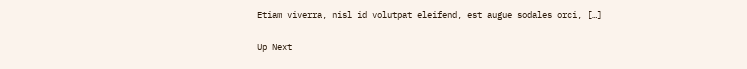Etiam viverra, nisl id volutpat eleifend, est augue sodales orci, […]

Up Next